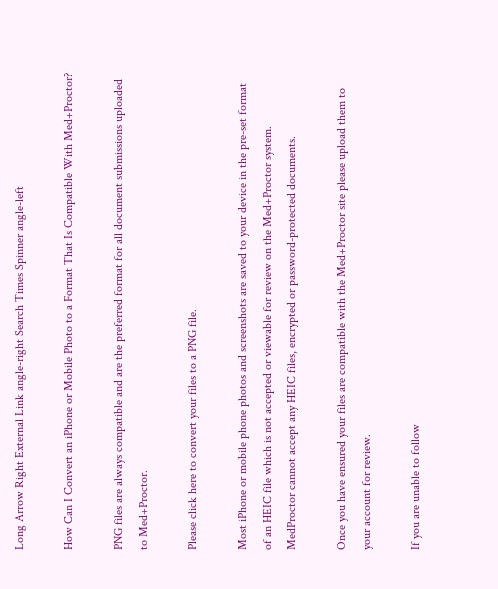Long Arrow Right External Link angle-right Search Times Spinner angle-left

How Can I Convert an iPhone or Mobile Photo to a Format That Is Compatible With Med+Proctor?

PNG files are always compatible and are the preferred format for all document submissions uploaded to Med+Proctor.

Please click here to convert your files to a PNG file.

Most iPhone or mobile phone photos and screenshots are saved to your device in the pre-set format of an HEIC file which is not accepted or viewable for review on the Med+Proctor system. MedProctor cannot accept any HEIC files, encrypted or password-protected documents.

Once you have ensured your files are compatible with the Med+Proctor site please upload them to your account for review.

If you are unable to follow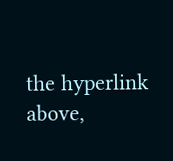the hyperlink above,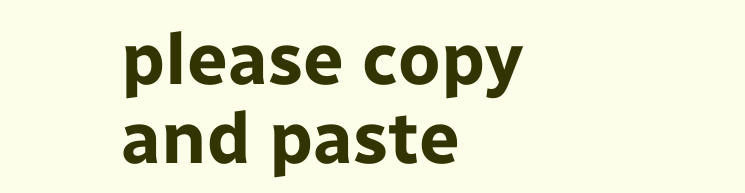please copy and paste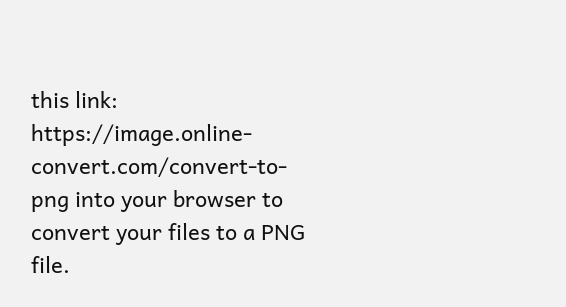this link: https://image.online-convert.com/convert-to-png into your browser to convert your files to a PNG file.